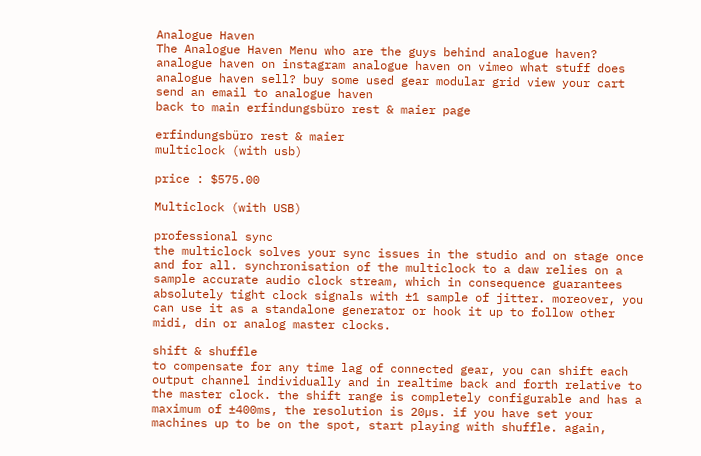Analogue Haven
The Analogue Haven Menu who are the guys behind analogue haven? analogue haven on instagram analogue haven on vimeo what stuff does analogue haven sell? buy some used gear modular grid view your cart send an email to analogue haven
back to main erfindungsbüro rest & maier page

erfindungsbüro rest & maier
multiclock (with usb)

price : $575.00

Multiclock (with USB)

professional sync
the multiclock solves your sync issues in the studio and on stage once and for all. synchronisation of the multiclock to a daw relies on a sample accurate audio clock stream, which in consequence guarantees absolutely tight clock signals with ±1 sample of jitter. moreover, you can use it as a standalone generator or hook it up to follow other midi, din or analog master clocks.

shift & shuffle
to compensate for any time lag of connected gear, you can shift each output channel individually and in realtime back and forth relative to the master clock. the shift range is completely configurable and has a maximum of ±400ms, the resolution is 20µs. if you have set your machines up to be on the spot, start playing with shuffle. again,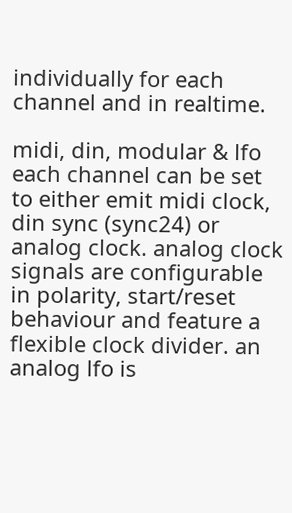individually for each channel and in realtime.

midi, din, modular & lfo
each channel can be set to either emit midi clock, din sync (sync24) or analog clock. analog clock signals are configurable in polarity, start/reset behaviour and feature a flexible clock divider. an analog lfo is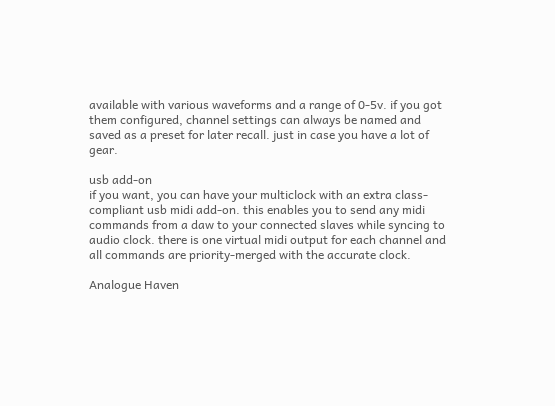available with various waveforms and a range of 0-5v. if you got them configured, channel settings can always be named and saved as a preset for later recall. just in case you have a lot of gear.

usb add-on
if you want, you can have your multiclock with an extra class-compliant usb midi add-on. this enables you to send any midi commands from a daw to your connected slaves while syncing to audio clock. there is one virtual midi output for each channel and all commands are priority-merged with the accurate clock.

Analogue Haven